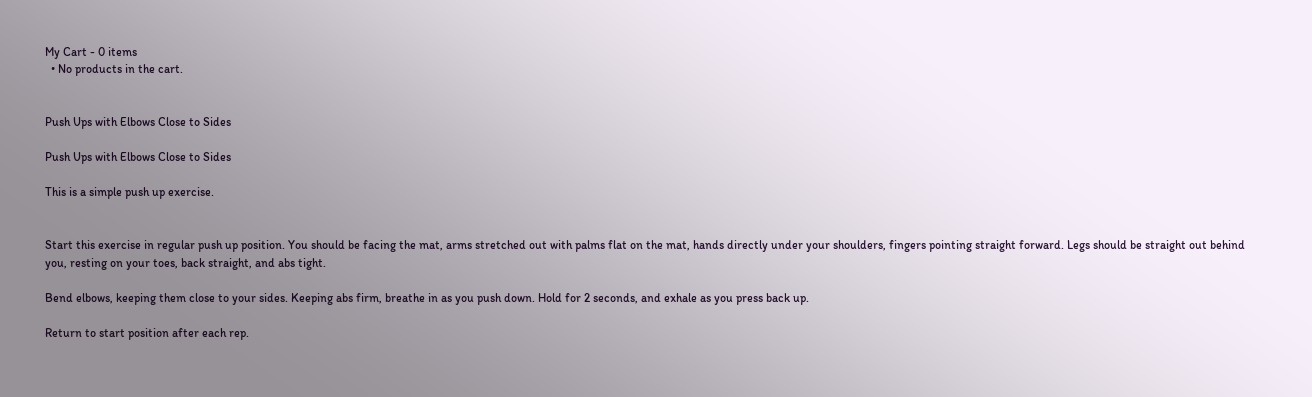My Cart - 0 items
  • No products in the cart.


Push Ups with Elbows Close to Sides

Push Ups with Elbows Close to Sides

This is a simple push up exercise.


Start this exercise in regular push up position. You should be facing the mat, arms stretched out with palms flat on the mat, hands directly under your shoulders, fingers pointing straight forward. Legs should be straight out behind you, resting on your toes, back straight, and abs tight.

Bend elbows, keeping them close to your sides. Keeping abs firm, breathe in as you push down. Hold for 2 seconds, and exhale as you press back up.

Return to start position after each rep.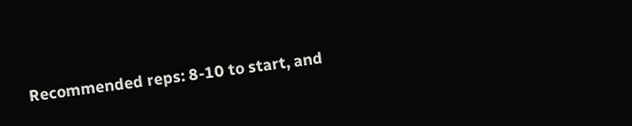Recommended reps: 8-10 to start, and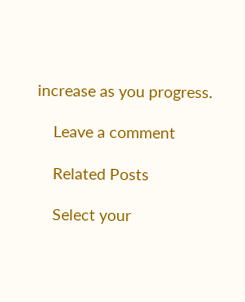increase as you progress.

    Leave a comment

    Related Posts

    Select your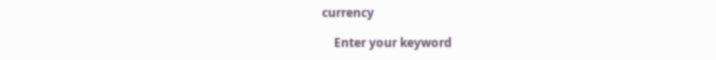currency

    Enter your keyword